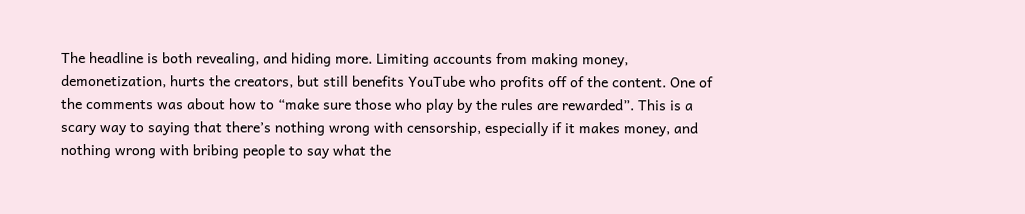The headline is both revealing, and hiding more. Limiting accounts from making money, demonetization, hurts the creators, but still benefits YouTube who profits off of the content. One of the comments was about how to “make sure those who play by the rules are rewarded”. This is a scary way to saying that there’s nothing wrong with censorship, especially if it makes money, and nothing wrong with bribing people to say what the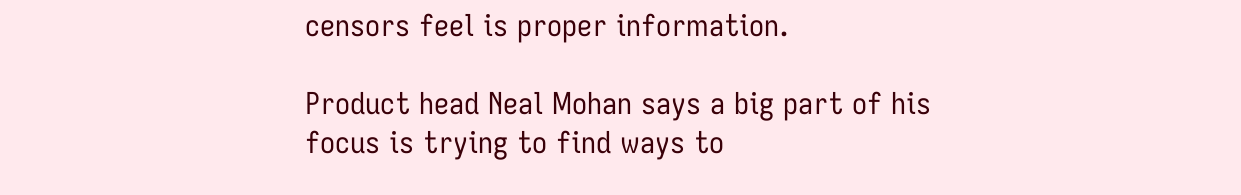censors feel is proper information.

Product head Neal Mohan says a big part of his focus is trying to find ways to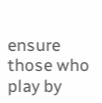ensure those who play by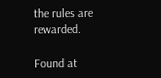the rules are rewarded.

Found at